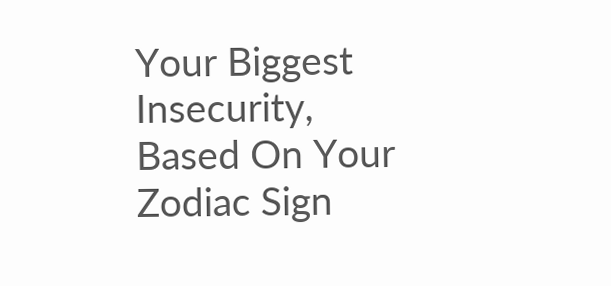Your Biggest Insecurity, Based On Your Zodiac Sign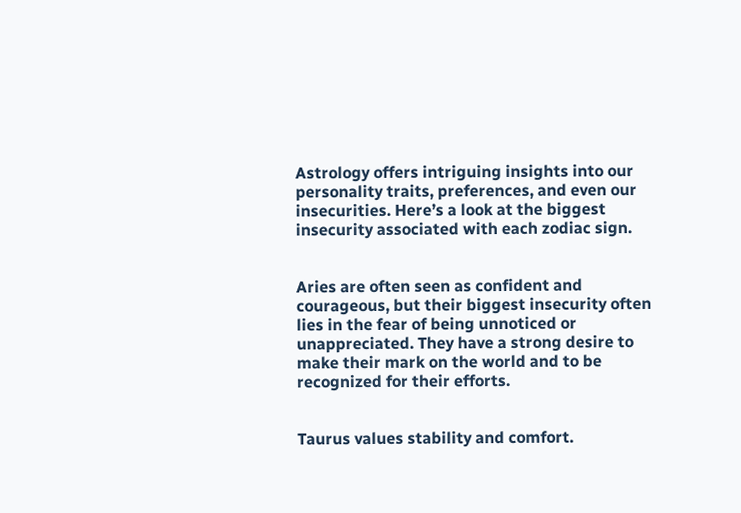Astrology offers intriguing insights into our personality traits, preferences, and even our insecurities. Here’s a look at the biggest insecurity associated with each zodiac sign.


Aries are often seen as confident and courageous, but their biggest insecurity often lies in the fear of being unnoticed or unappreciated. They have a strong desire to make their mark on the world and to be recognized for their efforts.


Taurus values stability and comfort.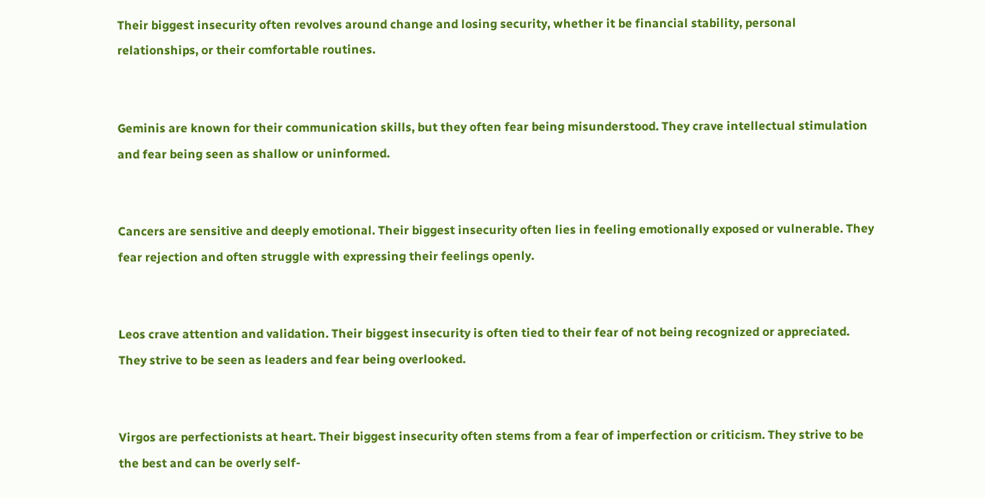Their biggest insecurity often revolves around change and losing security, whether it be financial stability, personal relationships, or their comfortable routines.


Geminis are known for their communication skills, but they often fear being misunderstood. They crave intellectual stimulation and fear being seen as shallow or uninformed.


Cancers are sensitive and deeply emotional. Their biggest insecurity often lies in feeling emotionally exposed or vulnerable. They fear rejection and often struggle with expressing their feelings openly.


Leos crave attention and validation. Their biggest insecurity is often tied to their fear of not being recognized or appreciated. They strive to be seen as leaders and fear being overlooked.


Virgos are perfectionists at heart. Their biggest insecurity often stems from a fear of imperfection or criticism. They strive to be the best and can be overly self-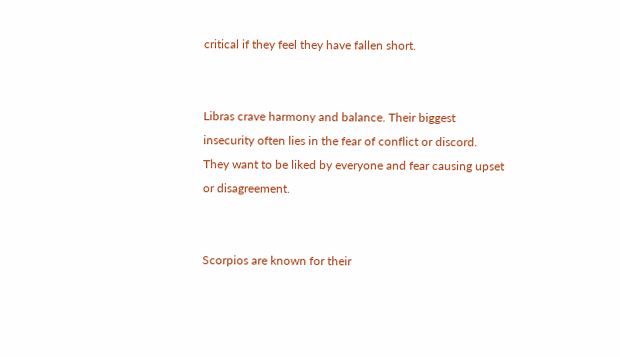critical if they feel they have fallen short.


Libras crave harmony and balance. Their biggest insecurity often lies in the fear of conflict or discord. They want to be liked by everyone and fear causing upset or disagreement.


Scorpios are known for their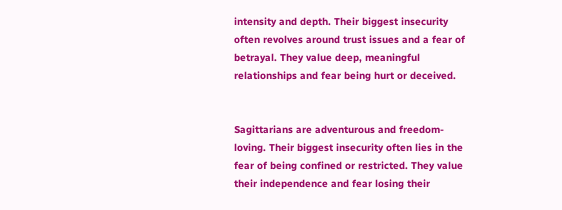intensity and depth. Their biggest insecurity often revolves around trust issues and a fear of betrayal. They value deep, meaningful relationships and fear being hurt or deceived.


Sagittarians are adventurous and freedom-loving. Their biggest insecurity often lies in the fear of being confined or restricted. They value their independence and fear losing their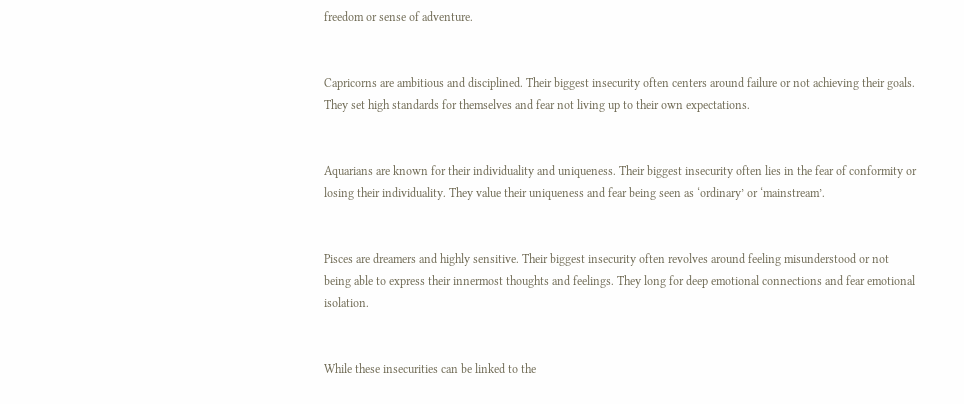freedom or sense of adventure.


Capricorns are ambitious and disciplined. Their biggest insecurity often centers around failure or not achieving their goals. They set high standards for themselves and fear not living up to their own expectations.


Aquarians are known for their individuality and uniqueness. Their biggest insecurity often lies in the fear of conformity or losing their individuality. They value their uniqueness and fear being seen as ‘ordinary’ or ‘mainstream’.


Pisces are dreamers and highly sensitive. Their biggest insecurity often revolves around feeling misunderstood or not being able to express their innermost thoughts and feelings. They long for deep emotional connections and fear emotional isolation.


While these insecurities can be linked to the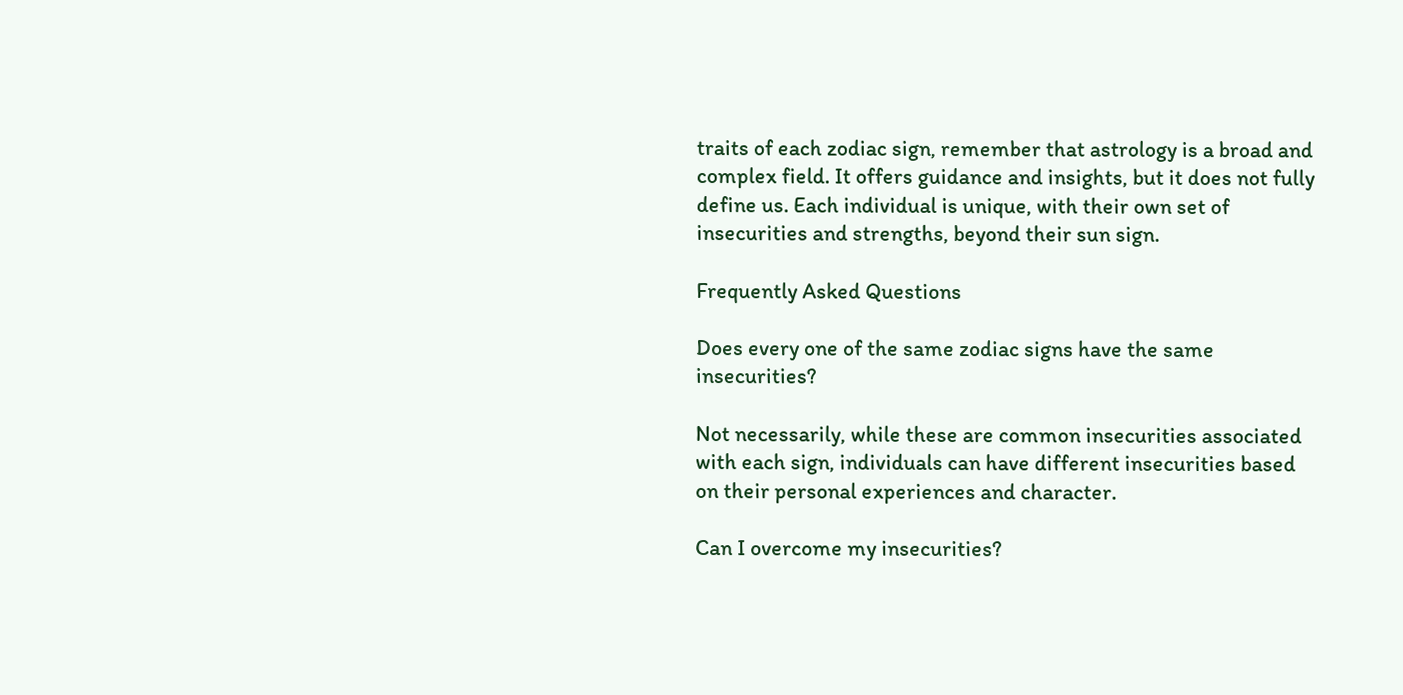traits of each zodiac sign, remember that astrology is a broad and complex field. It offers guidance and insights, but it does not fully define us. Each individual is unique, with their own set of insecurities and strengths, beyond their sun sign.

Frequently Asked Questions

Does every one of the same zodiac signs have the same insecurities?

Not necessarily, while these are common insecurities associated with each sign, individuals can have different insecurities based on their personal experiences and character.

Can I overcome my insecurities?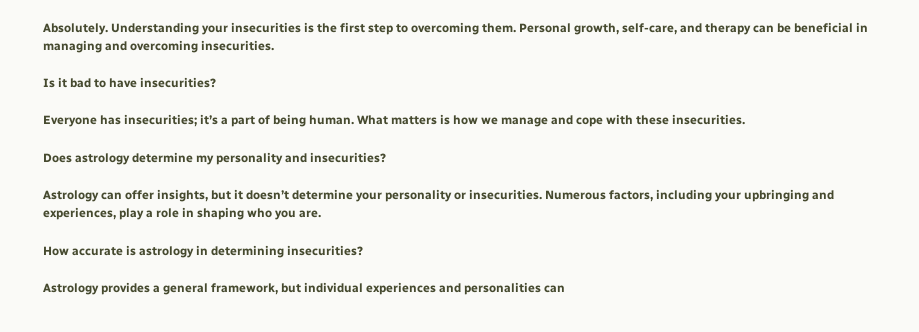Absolutely. Understanding your insecurities is the first step to overcoming them. Personal growth, self-care, and therapy can be beneficial in managing and overcoming insecurities.

Is it bad to have insecurities?

Everyone has insecurities; it’s a part of being human. What matters is how we manage and cope with these insecurities.

Does astrology determine my personality and insecurities?

Astrology can offer insights, but it doesn’t determine your personality or insecurities. Numerous factors, including your upbringing and experiences, play a role in shaping who you are.

How accurate is astrology in determining insecurities?

Astrology provides a general framework, but individual experiences and personalities can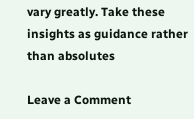vary greatly. Take these insights as guidance rather than absolutes

Leave a Comment